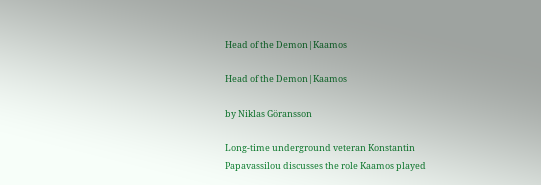Head of the Demon|Kaamos

Head of the Demon|Kaamos

by Niklas Göransson

Long-time underground veteran Konstantin Papavassilou discusses the role Kaamos played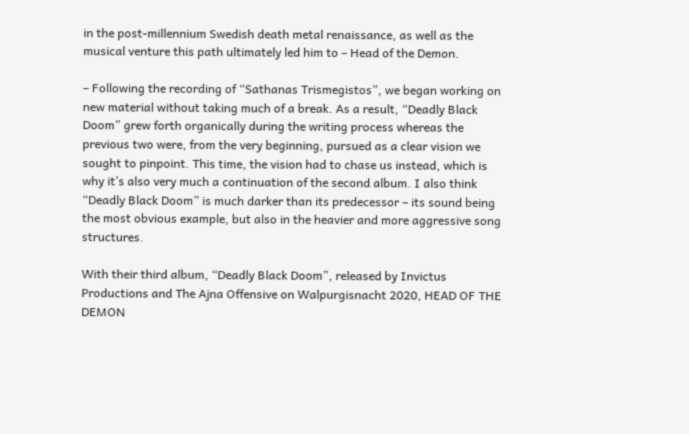in the post-millennium Swedish death metal renaissance, as well as the musical venture this path ultimately led him to – Head of the Demon.

– Following the recording of “Sathanas Trismegistos”, we began working on new material without taking much of a break. As a result, “Deadly Black Doom” grew forth organically during the writing process whereas the previous two were, from the very beginning, pursued as a clear vision we sought to pinpoint. This time, the vision had to chase us instead, which is why it’s also very much a continuation of the second album. I also think “Deadly Black Doom” is much darker than its predecessor – its sound being the most obvious example, but also in the heavier and more aggressive song structures.

With their third album, “Deadly Black Doom”, released by Invictus Productions and The Ajna Offensive on Walpurgisnacht 2020, HEAD OF THE DEMON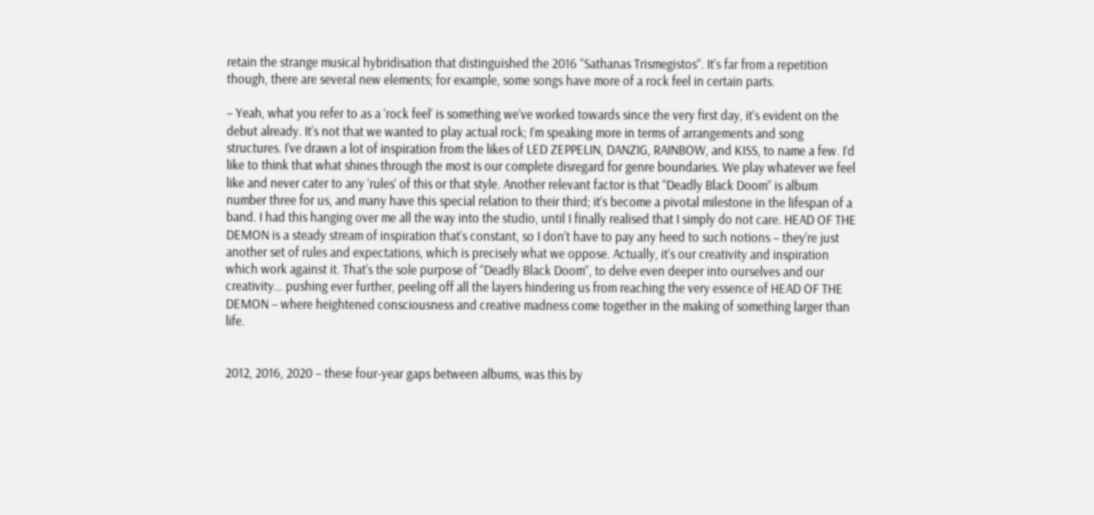retain the strange musical hybridisation that distinguished the 2016 “Sathanas Trismegistos”. It’s far from a repetition though, there are several new elements; for example, some songs have more of a rock feel in certain parts.

– Yeah, what you refer to as a ‘rock feel’ is something we’ve worked towards since the very first day, it’s evident on the debut already. It’s not that we wanted to play actual rock; I’m speaking more in terms of arrangements and song structures. I’ve drawn a lot of inspiration from the likes of LED ZEPPELIN, DANZIG, RAINBOW, and KISS, to name a few. I’d like to think that what shines through the most is our complete disregard for genre boundaries. We play whatever we feel like and never cater to any ‘rules’ of this or that style. Another relevant factor is that “Deadly Black Doom” is album number three for us, and many have this special relation to their third; it’s become a pivotal milestone in the lifespan of a band. I had this hanging over me all the way into the studio, until I finally realised that I simply do not care. HEAD OF THE DEMON is a steady stream of inspiration that’s constant, so I don’t have to pay any heed to such notions – they’re just another set of rules and expectations, which is precisely what we oppose. Actually, it’s our creativity and inspiration which work against it. That’s the sole purpose of “Deadly Black Doom”, to delve even deeper into ourselves and our creativity… pushing ever further, peeling off all the layers hindering us from reaching the very essence of HEAD OF THE DEMON – where heightened consciousness and creative madness come together in the making of something larger than life.


2012, 2016, 2020 – these four-year gaps between albums, was this by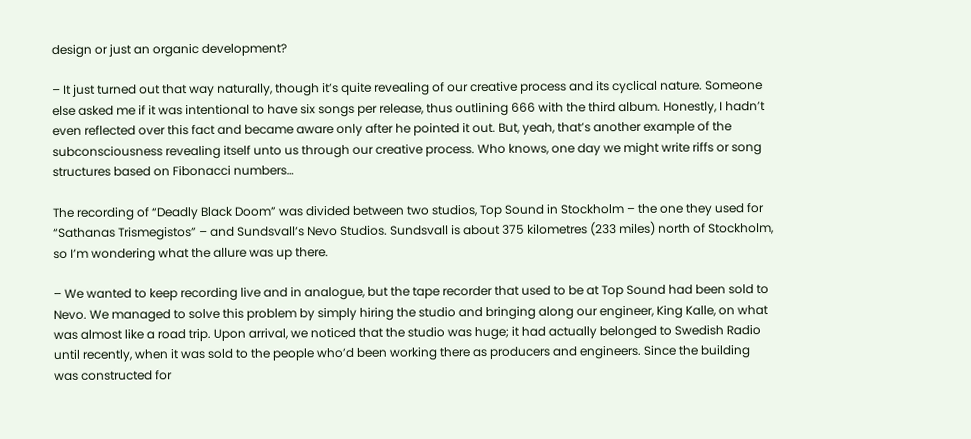design or just an organic development?

– It just turned out that way naturally, though it’s quite revealing of our creative process and its cyclical nature. Someone else asked me if it was intentional to have six songs per release, thus outlining 666 with the third album. Honestly, I hadn’t even reflected over this fact and became aware only after he pointed it out. But, yeah, that’s another example of the subconsciousness revealing itself unto us through our creative process. Who knows, one day we might write riffs or song structures based on Fibonacci numbers…

The recording of “Deadly Black Doom” was divided between two studios, Top Sound in Stockholm – the one they used for “Sathanas Trismegistos” – and Sundsvall’s Nevo Studios. Sundsvall is about 375 kilometres (233 miles) north of Stockholm, so I’m wondering what the allure was up there.

– We wanted to keep recording live and in analogue, but the tape recorder that used to be at Top Sound had been sold to Nevo. We managed to solve this problem by simply hiring the studio and bringing along our engineer, King Kalle, on what was almost like a road trip. Upon arrival, we noticed that the studio was huge; it had actually belonged to Swedish Radio until recently, when it was sold to the people who’d been working there as producers and engineers. Since the building was constructed for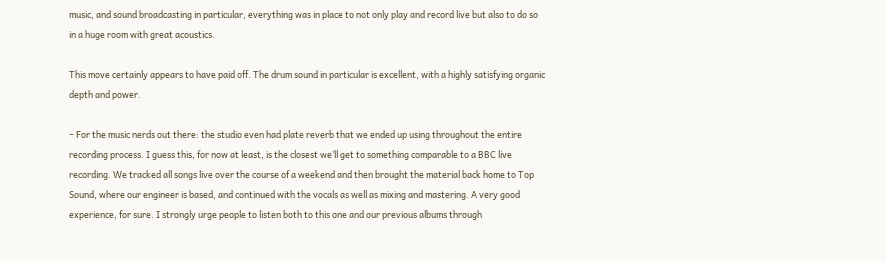music, and sound broadcasting in particular, everything was in place to not only play and record live but also to do so in a huge room with great acoustics.

This move certainly appears to have paid off. The drum sound in particular is excellent, with a highly satisfying organic depth and power.

– For the music nerds out there: the studio even had plate reverb that we ended up using throughout the entire recording process. I guess this, for now at least, is the closest we’ll get to something comparable to a BBC live recording. We tracked all songs live over the course of a weekend and then brought the material back home to Top Sound, where our engineer is based, and continued with the vocals as well as mixing and mastering. A very good experience, for sure. I strongly urge people to listen both to this one and our previous albums through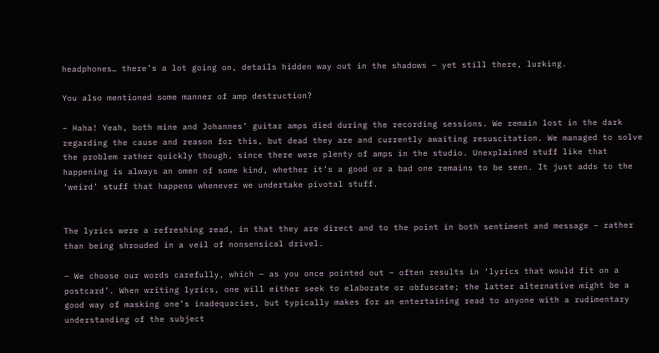headphones… there’s a lot going on, details hidden way out in the shadows – yet still there, lurking.

You also mentioned some manner of amp destruction?

– Haha! Yeah, both mine and Johannes’ guitar amps died during the recording sessions. We remain lost in the dark regarding the cause and reason for this, but dead they are and currently awaiting resuscitation. We managed to solve the problem rather quickly though, since there were plenty of amps in the studio. Unexplained stuff like that happening is always an omen of some kind, whether it’s a good or a bad one remains to be seen. It just adds to the ‘weird’ stuff that happens whenever we undertake pivotal stuff.


The lyrics were a refreshing read, in that they are direct and to the point in both sentiment and message – rather than being shrouded in a veil of nonsensical drivel.

– We choose our words carefully, which – as you once pointed out – often results in ‘lyrics that would fit on a postcard’. When writing lyrics, one will either seek to elaborate or obfuscate; the latter alternative might be a good way of masking one’s inadequacies, but typically makes for an entertaining read to anyone with a rudimentary understanding of the subject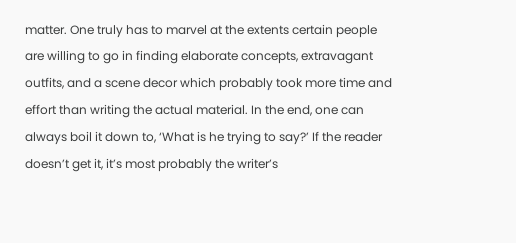matter. One truly has to marvel at the extents certain people are willing to go in finding elaborate concepts, extravagant outfits, and a scene decor which probably took more time and effort than writing the actual material. In the end, one can always boil it down to, ‘What is he trying to say?’ If the reader doesn’t get it, it’s most probably the writer’s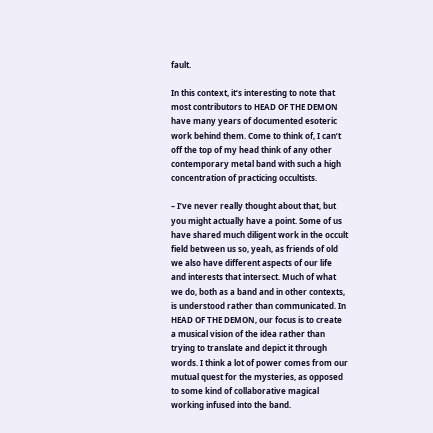fault.

In this context, it’s interesting to note that most contributors to HEAD OF THE DEMON have many years of documented esoteric work behind them. Come to think of, I can’t off the top of my head think of any other contemporary metal band with such a high concentration of practicing occultists.

– I’ve never really thought about that, but you might actually have a point. Some of us have shared much diligent work in the occult field between us so, yeah, as friends of old we also have different aspects of our life and interests that intersect. Much of what we do, both as a band and in other contexts, is understood rather than communicated. In HEAD OF THE DEMON, our focus is to create a musical vision of the idea rather than trying to translate and depict it through words. I think a lot of power comes from our mutual quest for the mysteries, as opposed to some kind of collaborative magical working infused into the band.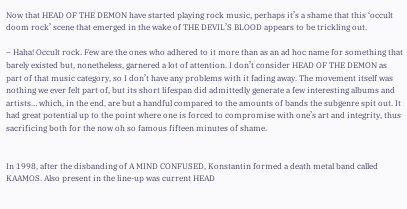Now that HEAD OF THE DEMON have started playing rock music, perhaps it’s a shame that this ‘occult doom rock’ scene that emerged in the wake of THE DEVIL’S BLOOD appears to be trickling out.

– Haha! Occult rock. Few are the ones who adhered to it more than as an ad hoc name for something that barely existed but, nonetheless, garnered a lot of attention. I don’t consider HEAD OF THE DEMON as part of that music category, so I don’t have any problems with it fading away. The movement itself was nothing we ever felt part of, but its short lifespan did admittedly generate a few interesting albums and artists… which, in the end, are but a handful compared to the amounts of bands the subgenre spit out. It had great potential up to the point where one is forced to compromise with one’s art and integrity, thus sacrificing both for the now oh so famous fifteen minutes of shame.


In 1998, after the disbanding of A MIND CONFUSED, Konstantin formed a death metal band called KAAMOS. Also present in the line-up was current HEAD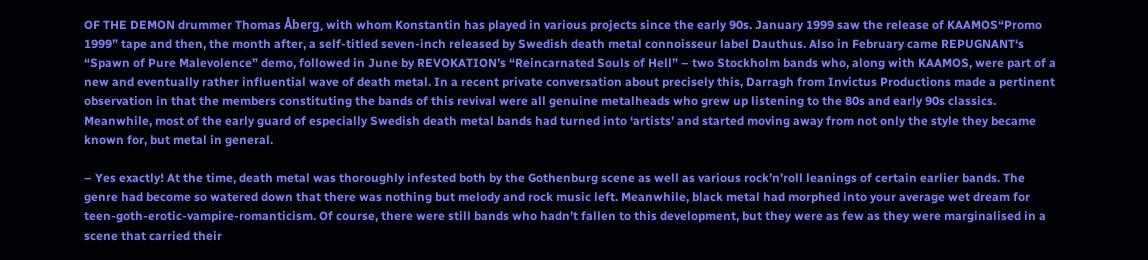OF THE DEMON drummer Thomas Åberg, with whom Konstantin has played in various projects since the early 90s. January 1999 saw the release of KAAMOS“Promo 1999” tape and then, the month after, a self-titled seven-inch released by Swedish death metal connoisseur label Dauthus. Also in February came REPUGNANT‘s “Spawn of Pure Malevolence” demo, followed in June by REVOKATION’s “Reincarnated Souls of Hell” – two Stockholm bands who, along with KAAMOS, were part of a new and eventually rather influential wave of death metal. In a recent private conversation about precisely this, Darragh from Invictus Productions made a pertinent observation in that the members constituting the bands of this revival were all genuine metalheads who grew up listening to the 80s and early 90s classics. Meanwhile, most of the early guard of especially Swedish death metal bands had turned into ‘artists’ and started moving away from not only the style they became known for, but metal in general.

– Yes exactly! At the time, death metal was thoroughly infested both by the Gothenburg scene as well as various rock’n’roll leanings of certain earlier bands. The genre had become so watered down that there was nothing but melody and rock music left. Meanwhile, black metal had morphed into your average wet dream for teen-goth-erotic-vampire-romanticism. Of course, there were still bands who hadn’t fallen to this development, but they were as few as they were marginalised in a scene that carried their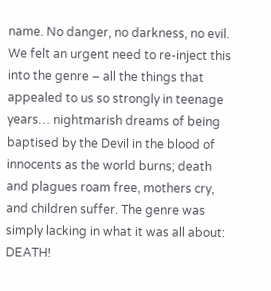name. No danger, no darkness, no evil. We felt an urgent need to re-inject this into the genre – all the things that appealed to us so strongly in teenage years… nightmarish dreams of being baptised by the Devil in the blood of innocents as the world burns; death and plagues roam free, mothers cry, and children suffer. The genre was simply lacking in what it was all about: DEATH!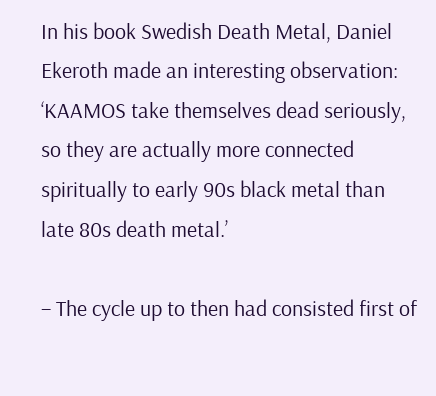In his book Swedish Death Metal, Daniel Ekeroth made an interesting observation: ‘KAAMOS take themselves dead seriously, so they are actually more connected spiritually to early 90s black metal than late 80s death metal.’

– The cycle up to then had consisted first of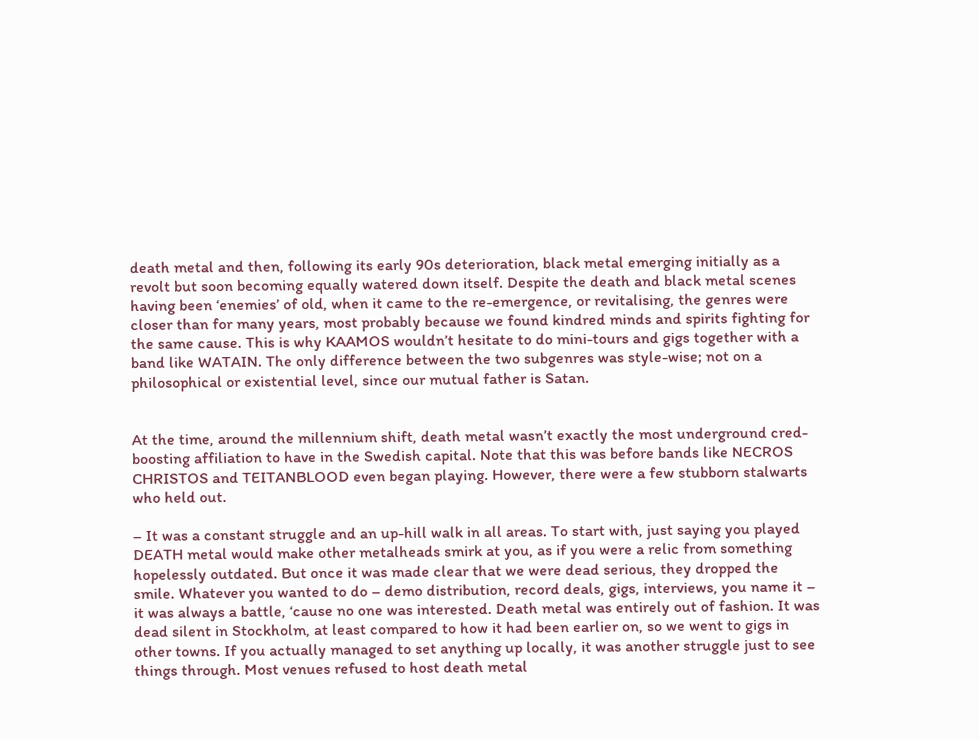death metal and then, following its early 90s deterioration, black metal emerging initially as a revolt but soon becoming equally watered down itself. Despite the death and black metal scenes having been ‘enemies’ of old, when it came to the re-emergence, or revitalising, the genres were closer than for many years, most probably because we found kindred minds and spirits fighting for the same cause. This is why KAAMOS wouldn’t hesitate to do mini-tours and gigs together with a band like WATAIN. The only difference between the two subgenres was style-wise; not on a philosophical or existential level, since our mutual father is Satan.


At the time, around the millennium shift, death metal wasn’t exactly the most underground cred-boosting affiliation to have in the Swedish capital. Note that this was before bands like NECROS CHRISTOS and TEITANBLOOD even began playing. However, there were a few stubborn stalwarts who held out.

– It was a constant struggle and an up-hill walk in all areas. To start with, just saying you played DEATH metal would make other metalheads smirk at you, as if you were a relic from something hopelessly outdated. But once it was made clear that we were dead serious, they dropped the smile. Whatever you wanted to do – demo distribution, record deals, gigs, interviews, you name it – it was always a battle, ‘cause no one was interested. Death metal was entirely out of fashion. It was dead silent in Stockholm, at least compared to how it had been earlier on, so we went to gigs in other towns. If you actually managed to set anything up locally, it was another struggle just to see things through. Most venues refused to host death metal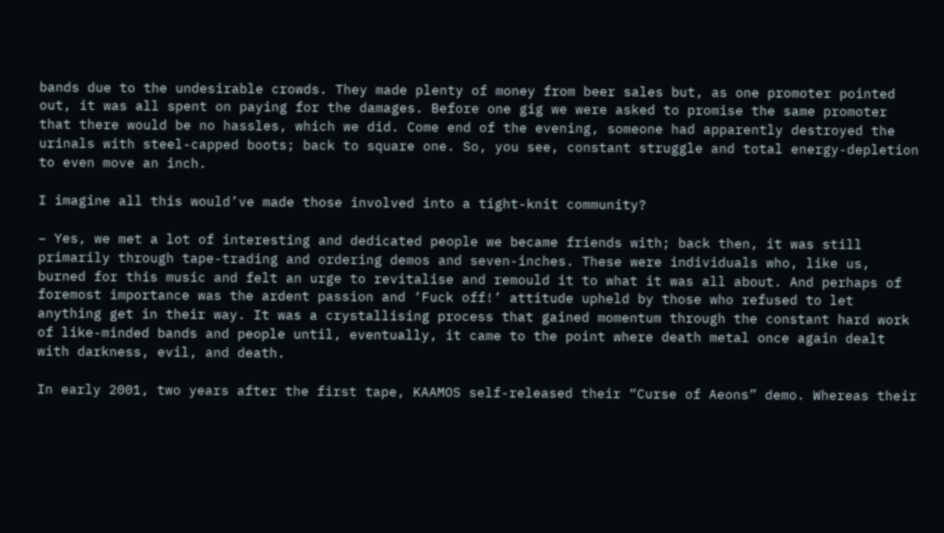bands due to the undesirable crowds. They made plenty of money from beer sales but, as one promoter pointed out, it was all spent on paying for the damages. Before one gig we were asked to promise the same promoter that there would be no hassles, which we did. Come end of the evening, someone had apparently destroyed the urinals with steel-capped boots; back to square one. So, you see, constant struggle and total energy-depletion to even move an inch.

I imagine all this would’ve made those involved into a tight-knit community?

– Yes, we met a lot of interesting and dedicated people we became friends with; back then, it was still primarily through tape-trading and ordering demos and seven-inches. These were individuals who, like us, burned for this music and felt an urge to revitalise and remould it to what it was all about. And perhaps of foremost importance was the ardent passion and ‘Fuck off!’ attitude upheld by those who refused to let anything get in their way. It was a crystallising process that gained momentum through the constant hard work of like-minded bands and people until, eventually, it came to the point where death metal once again dealt with darkness, evil, and death.

In early 2001, two years after the first tape, KAAMOS self-released their “Curse of Aeons” demo. Whereas their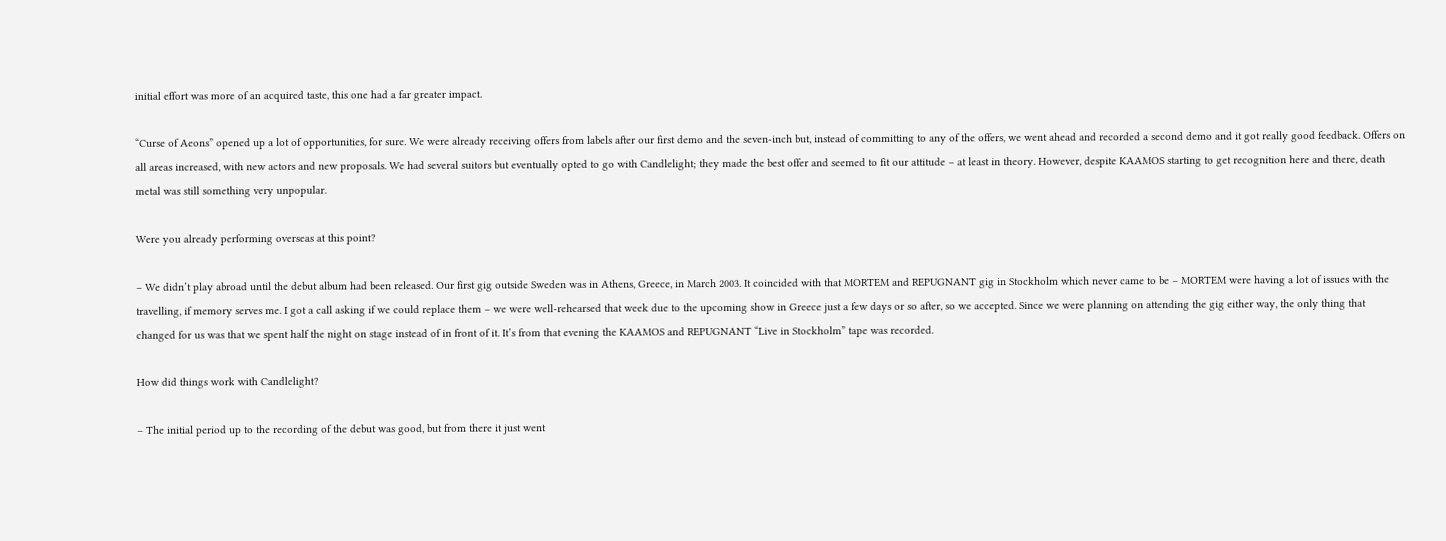initial effort was more of an acquired taste, this one had a far greater impact.

“Curse of Aeons” opened up a lot of opportunities, for sure. We were already receiving offers from labels after our first demo and the seven-inch but, instead of committing to any of the offers, we went ahead and recorded a second demo and it got really good feedback. Offers on all areas increased, with new actors and new proposals. We had several suitors but eventually opted to go with Candlelight; they made the best offer and seemed to fit our attitude – at least in theory. However, despite KAAMOS starting to get recognition here and there, death metal was still something very unpopular.

Were you already performing overseas at this point?

– We didn’t play abroad until the debut album had been released. Our first gig outside Sweden was in Athens, Greece, in March 2003. It coincided with that MORTEM and REPUGNANT gig in Stockholm which never came to be – MORTEM were having a lot of issues with the travelling, if memory serves me. I got a call asking if we could replace them – we were well-rehearsed that week due to the upcoming show in Greece just a few days or so after, so we accepted. Since we were planning on attending the gig either way, the only thing that changed for us was that we spent half the night on stage instead of in front of it. It’s from that evening the KAAMOS and REPUGNANT “Live in Stockholm” tape was recorded.

How did things work with Candlelight?

– The initial period up to the recording of the debut was good, but from there it just went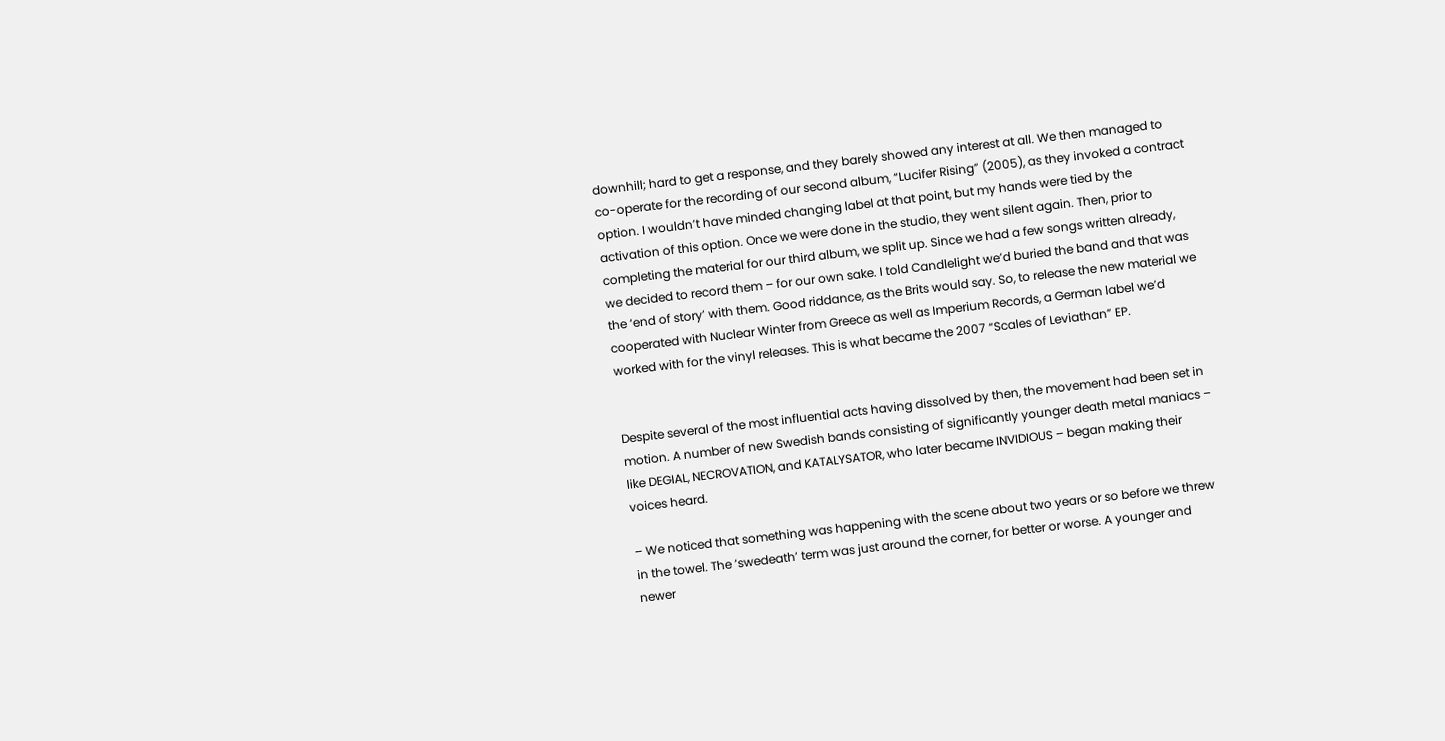downhill; hard to get a response, and they barely showed any interest at all. We then managed to co-operate for the recording of our second album, “Lucifer Rising” (2005), as they invoked a contract option. I wouldn’t have minded changing label at that point, but my hands were tied by the activation of this option. Once we were done in the studio, they went silent again. Then, prior to completing the material for our third album, we split up. Since we had a few songs written already, we decided to record them – for our own sake. I told Candlelight we’d buried the band and that was the ‘end of story’ with them. Good riddance, as the Brits would say. So, to release the new material we cooperated with Nuclear Winter from Greece as well as Imperium Records, a German label we’d worked with for the vinyl releases. This is what became the 2007 “Scales of Leviathan” EP.


Despite several of the most influential acts having dissolved by then, the movement had been set in motion. A number of new Swedish bands consisting of significantly younger death metal maniacs – like DEGIAL, NECROVATION, and KATALYSATOR, who later became INVIDIOUS – began making their voices heard.

– We noticed that something was happening with the scene about two years or so before we threw in the towel. The ‘swedeath’ term was just around the corner, for better or worse. A younger and newer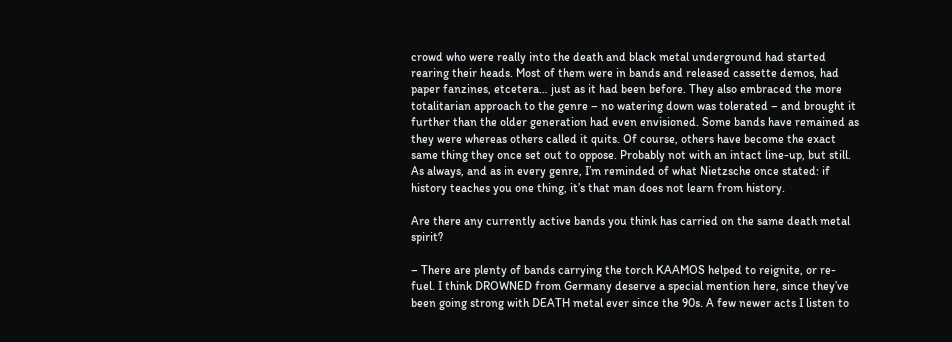crowd who were really into the death and black metal underground had started rearing their heads. Most of them were in bands and released cassette demos, had paper fanzines, etcetera… just as it had been before. They also embraced the more totalitarian approach to the genre – no watering down was tolerated – and brought it further than the older generation had even envisioned. Some bands have remained as they were whereas others called it quits. Of course, others have become the exact same thing they once set out to oppose. Probably not with an intact line-up, but still. As always, and as in every genre, I’m reminded of what Nietzsche once stated: if history teaches you one thing, it’s that man does not learn from history.

Are there any currently active bands you think has carried on the same death metal spirit?

– There are plenty of bands carrying the torch KAAMOS helped to reignite, or re-fuel. I think DROWNED from Germany deserve a special mention here, since they’ve been going strong with DEATH metal ever since the 90s. A few newer acts I listen to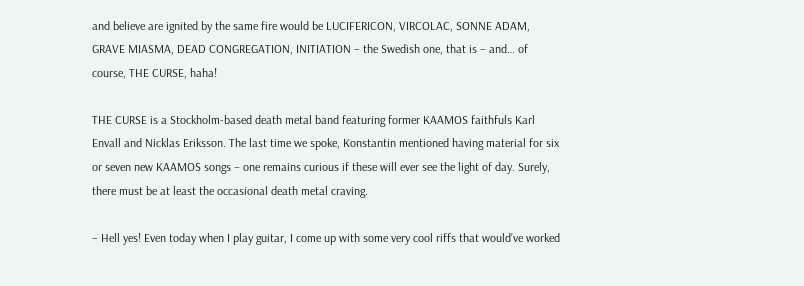and believe are ignited by the same fire would be LUCIFERICON, VIRCOLAC, SONNE ADAM, GRAVE MIASMA, DEAD CONGREGATION, INITIATION – the Swedish one, that is – and… of course, THE CURSE, haha!

THE CURSE is a Stockholm-based death metal band featuring former KAAMOS faithfuls Karl Envall and Nicklas Eriksson. The last time we spoke, Konstantin mentioned having material for six or seven new KAAMOS songs – one remains curious if these will ever see the light of day. Surely, there must be at least the occasional death metal craving.

– Hell yes! Even today when I play guitar, I come up with some very cool riffs that would’ve worked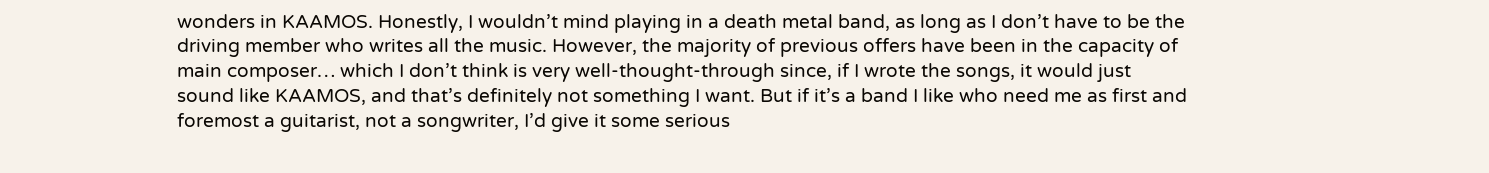wonders in KAAMOS. Honestly, I wouldn’t mind playing in a death metal band, as long as I don’t have to be the driving member who writes all the music. However, the majority of previous offers have been in the capacity of main composer… which I don’t think is very well-thought-through since, if I wrote the songs, it would just sound like KAAMOS, and that’s definitely not something I want. But if it’s a band I like who need me as first and foremost a guitarist, not a songwriter, I’d give it some serious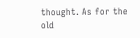thought. As for the old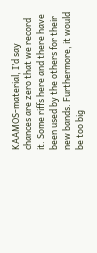KAAMOS-material, I’d say chances are zero that we record it. Some riffs here and there have been used by the others for their new bands. Furthermore, it would be too big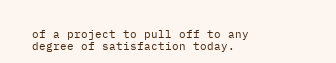of a project to pull off to any degree of satisfaction today.